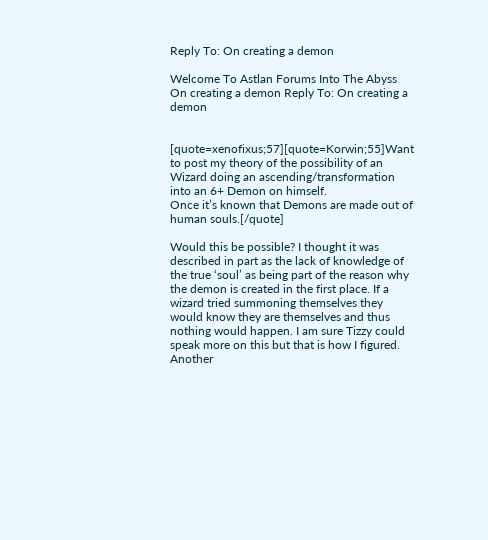Reply To: On creating a demon

Welcome To Astlan Forums Into The Abyss On creating a demon Reply To: On creating a demon


[quote=xenofixus;57][quote=Korwin;55]Want to post my theory of the possibility of an Wizard doing an ascending/transformation into an 6+ Demon on himself.
Once it’s known that Demons are made out of human souls.[/quote]

Would this be possible? I thought it was described in part as the lack of knowledge of the true ‘soul’ as being part of the reason why the demon is created in the first place. If a wizard tried summoning themselves they would know they are themselves and thus nothing would happen. I am sure Tizzy could speak more on this but that is how I figured. Another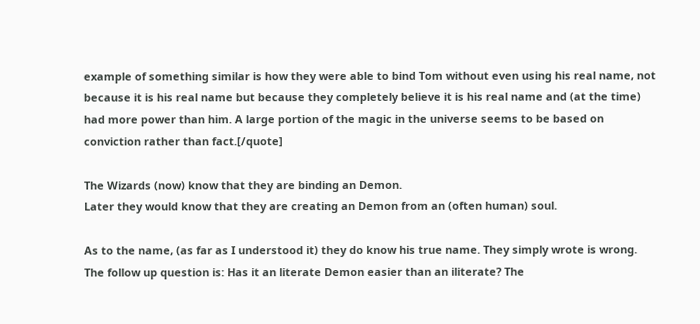example of something similar is how they were able to bind Tom without even using his real name, not because it is his real name but because they completely believe it is his real name and (at the time) had more power than him. A large portion of the magic in the universe seems to be based on conviction rather than fact.[/quote]

The Wizards (now) know that they are binding an Demon.
Later they would know that they are creating an Demon from an (often human) soul.

As to the name, (as far as I understood it) they do know his true name. They simply wrote is wrong.
The follow up question is: Has it an literate Demon easier than an iliterate? The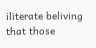iliterate beliving that those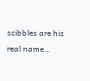scibbles are his real name…